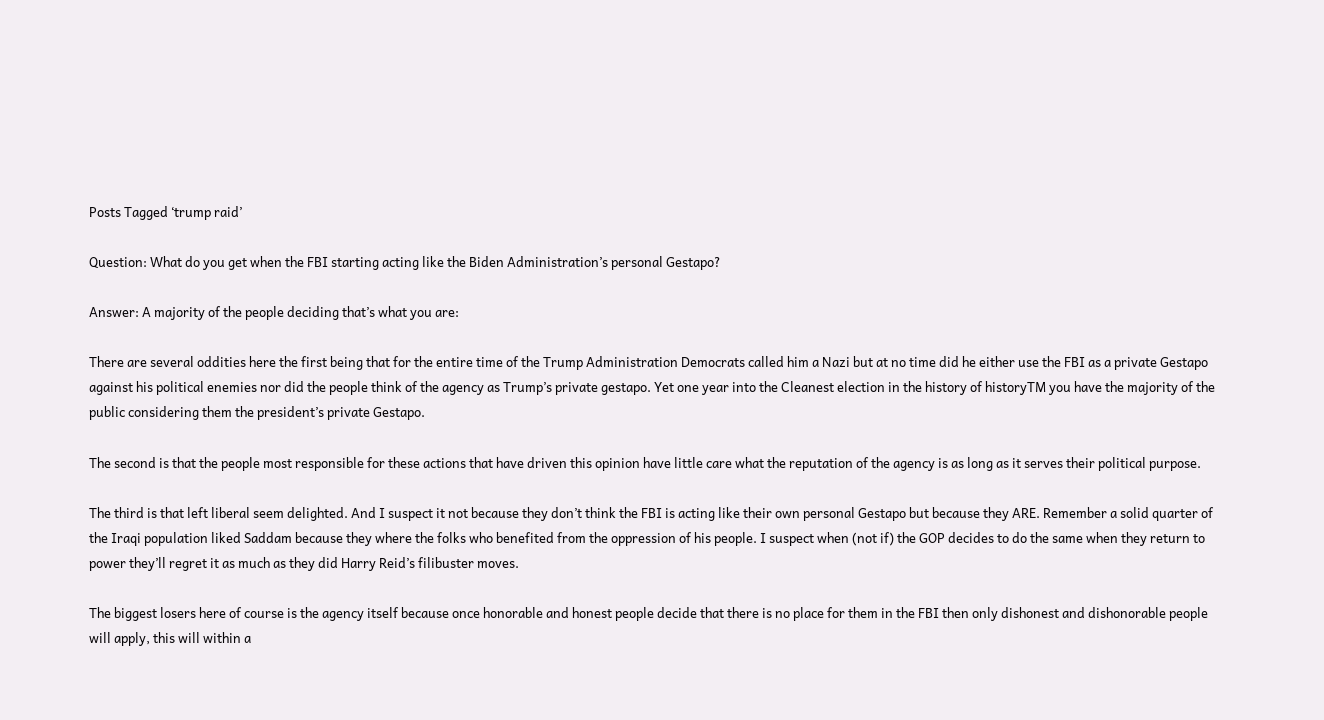Posts Tagged ‘trump raid’

Question: What do you get when the FBI starting acting like the Biden Administration’s personal Gestapo?

Answer: A majority of the people deciding that’s what you are:

There are several oddities here the first being that for the entire time of the Trump Administration Democrats called him a Nazi but at no time did he either use the FBI as a private Gestapo against his political enemies nor did the people think of the agency as Trump’s private gestapo. Yet one year into the Cleanest election in the history of historyTM you have the majority of the public considering them the president’s private Gestapo.

The second is that the people most responsible for these actions that have driven this opinion have little care what the reputation of the agency is as long as it serves their political purpose.

The third is that left liberal seem delighted. And I suspect it not because they don’t think the FBI is acting like their own personal Gestapo but because they ARE. Remember a solid quarter of the Iraqi population liked Saddam because they where the folks who benefited from the oppression of his people. I suspect when (not if) the GOP decides to do the same when they return to power they’ll regret it as much as they did Harry Reid’s filibuster moves.

The biggest losers here of course is the agency itself because once honorable and honest people decide that there is no place for them in the FBI then only dishonest and dishonorable people will apply, this will within a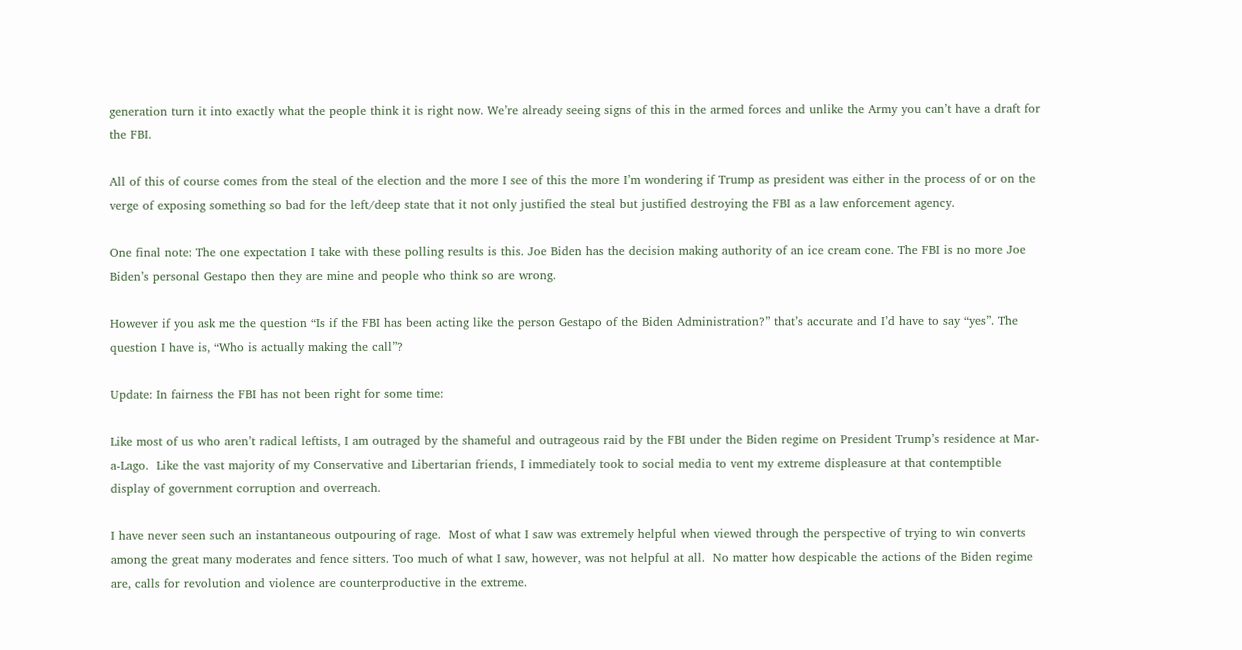generation turn it into exactly what the people think it is right now. We’re already seeing signs of this in the armed forces and unlike the Army you can’t have a draft for the FBI.

All of this of course comes from the steal of the election and the more I see of this the more I’m wondering if Trump as president was either in the process of or on the verge of exposing something so bad for the left/deep state that it not only justified the steal but justified destroying the FBI as a law enforcement agency.

One final note: The one expectation I take with these polling results is this. Joe Biden has the decision making authority of an ice cream cone. The FBI is no more Joe Biden’s personal Gestapo then they are mine and people who think so are wrong.

However if you ask me the question “Is if the FBI has been acting like the person Gestapo of the Biden Administration?” that’s accurate and I’d have to say “yes”. The question I have is, “Who is actually making the call”?

Update: In fairness the FBI has not been right for some time:

Like most of us who aren’t radical leftists, I am outraged by the shameful and outrageous raid by the FBI under the Biden regime on President Trump’s residence at Mar-a-Lago.  Like the vast majority of my Conservative and Libertarian friends, I immediately took to social media to vent my extreme displeasure at that contemptible display of government corruption and overreach.

I have never seen such an instantaneous outpouring of rage.  Most of what I saw was extremely helpful when viewed through the perspective of trying to win converts among the great many moderates and fence sitters. Too much of what I saw, however, was not helpful at all.  No matter how despicable the actions of the Biden regime are, calls for revolution and violence are counterproductive in the extreme.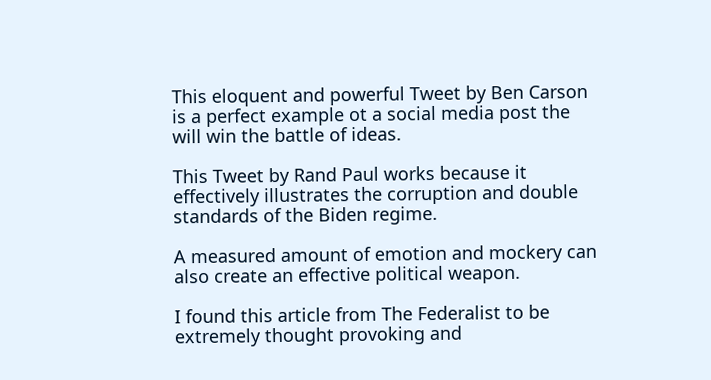This eloquent and powerful Tweet by Ben Carson is a perfect example ot a social media post the will win the battle of ideas.

This Tweet by Rand Paul works because it effectively illustrates the corruption and double standards of the Biden regime.

A measured amount of emotion and mockery can also create an effective political weapon.

I found this article from The Federalist to be extremely thought provoking and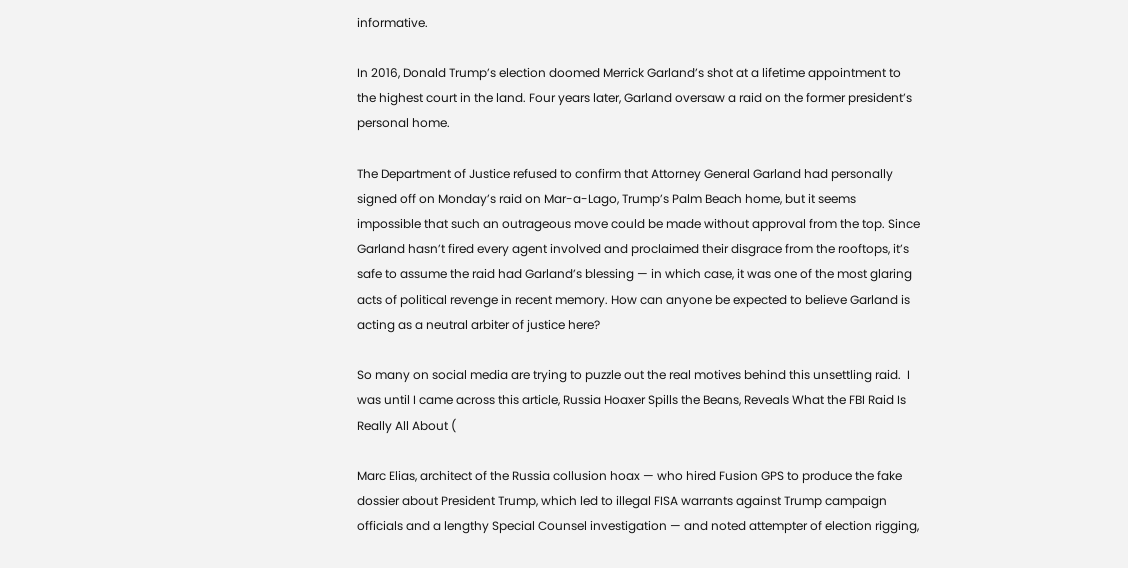informative.

In 2016, Donald Trump’s election doomed Merrick Garland’s shot at a lifetime appointment to the highest court in the land. Four years later, Garland oversaw a raid on the former president’s personal home.

The Department of Justice refused to confirm that Attorney General Garland had personally signed off on Monday’s raid on Mar-a-Lago, Trump’s Palm Beach home, but it seems impossible that such an outrageous move could be made without approval from the top. Since Garland hasn’t fired every agent involved and proclaimed their disgrace from the rooftops, it’s safe to assume the raid had Garland’s blessing — in which case, it was one of the most glaring acts of political revenge in recent memory. How can anyone be expected to believe Garland is acting as a neutral arbiter of justice here?

So many on social media are trying to puzzle out the real motives behind this unsettling raid.  I was until I came across this article, Russia Hoaxer Spills the Beans, Reveals What the FBI Raid Is Really All About (

Marc Elias, architect of the Russia collusion hoax — who hired Fusion GPS to produce the fake dossier about President Trump, which led to illegal FISA warrants against Trump campaign officials and a lengthy Special Counsel investigation — and noted attempter of election rigging,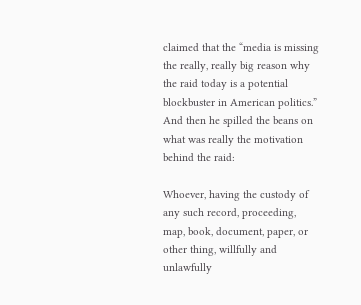claimed that the “media is missing the really, really big reason why the raid today is a potential blockbuster in American politics.” And then he spilled the beans on what was really the motivation behind the raid:

Whoever, having the custody of any such record, proceeding, map, book, document, paper, or other thing, willfully and unlawfully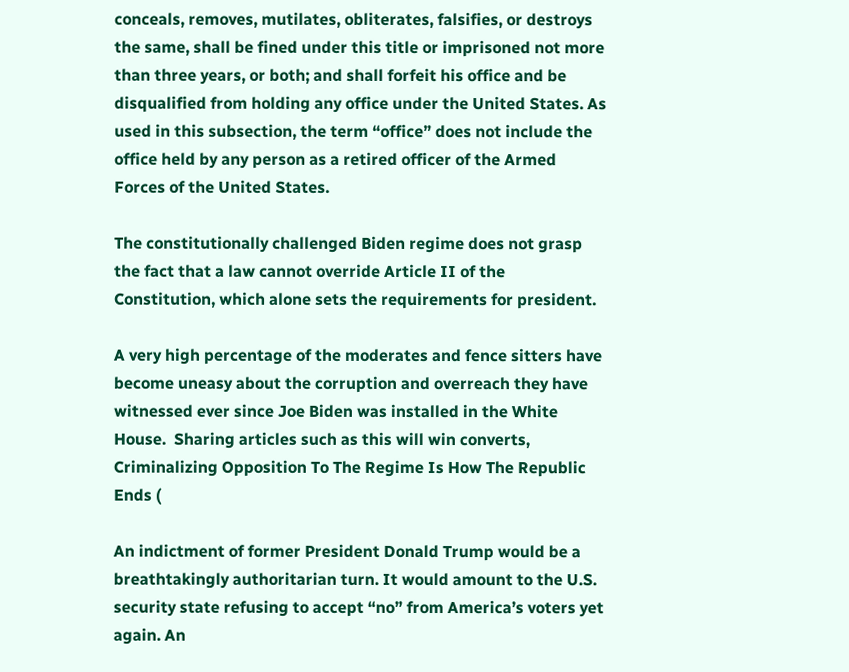conceals, removes, mutilates, obliterates, falsifies, or destroys the same, shall be fined under this title or imprisoned not more than three years, or both; and shall forfeit his office and be disqualified from holding any office under the United States. As used in this subsection, the term “office” does not include the office held by any person as a retired officer of the Armed Forces of the United States.

The constitutionally challenged Biden regime does not grasp the fact that a law cannot override Article II of the Constitution, which alone sets the requirements for president.

A very high percentage of the moderates and fence sitters have become uneasy about the corruption and overreach they have witnessed ever since Joe Biden was installed in the White House.  Sharing articles such as this will win converts, Criminalizing Opposition To The Regime Is How The Republic Ends (

An indictment of former President Donald Trump would be a breathtakingly authoritarian turn. It would amount to the U.S. security state refusing to accept “no” from America’s voters yet again. An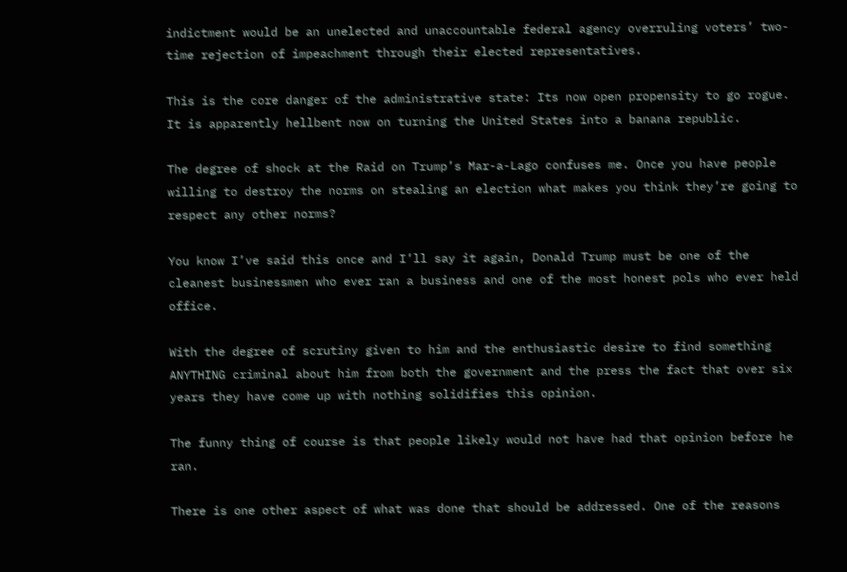indictment would be an unelected and unaccountable federal agency overruling voters’ two-time rejection of impeachment through their elected representatives.

This is the core danger of the administrative state: Its now open propensity to go rogue. It is apparently hellbent now on turning the United States into a banana republic.

The degree of shock at the Raid on Trump’s Mar-a-Lago confuses me. Once you have people willing to destroy the norms on stealing an election what makes you think they’re going to respect any other norms?

You know I’ve said this once and I’ll say it again, Donald Trump must be one of the cleanest businessmen who ever ran a business and one of the most honest pols who ever held office.

With the degree of scrutiny given to him and the enthusiastic desire to find something ANYTHING criminal about him from both the government and the press the fact that over six years they have come up with nothing solidifies this opinion.

The funny thing of course is that people likely would not have had that opinion before he ran.

There is one other aspect of what was done that should be addressed. One of the reasons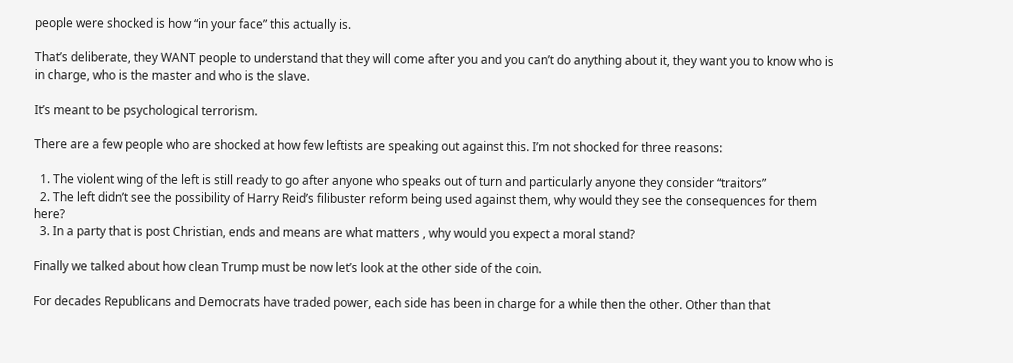people were shocked is how “in your face” this actually is.

That’s deliberate, they WANT people to understand that they will come after you and you can’t do anything about it, they want you to know who is in charge, who is the master and who is the slave.

It’s meant to be psychological terrorism.

There are a few people who are shocked at how few leftists are speaking out against this. I’m not shocked for three reasons:

  1. The violent wing of the left is still ready to go after anyone who speaks out of turn and particularly anyone they consider “traitors”
  2. The left didn’t see the possibility of Harry Reid’s filibuster reform being used against them, why would they see the consequences for them here?
  3. In a party that is post Christian, ends and means are what matters , why would you expect a moral stand?

Finally we talked about how clean Trump must be now let’s look at the other side of the coin.

For decades Republicans and Democrats have traded power, each side has been in charge for a while then the other. Other than that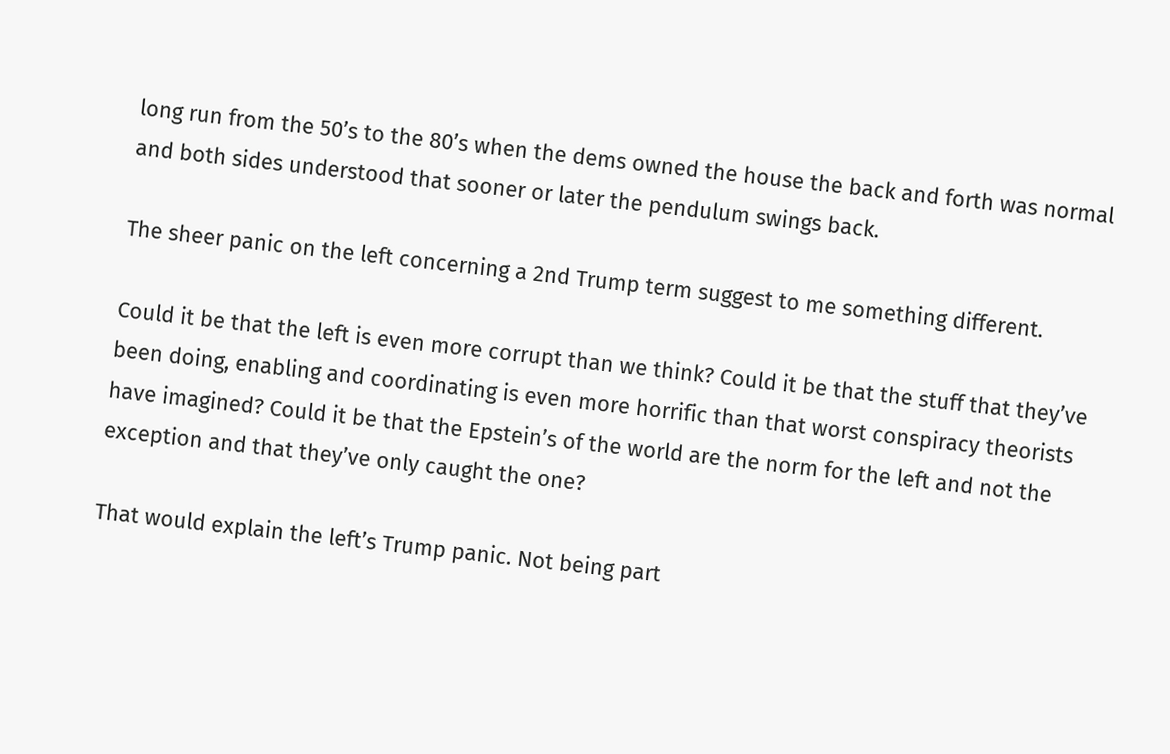long run from the 50’s to the 80’s when the dems owned the house the back and forth was normal and both sides understood that sooner or later the pendulum swings back.

The sheer panic on the left concerning a 2nd Trump term suggest to me something different.

Could it be that the left is even more corrupt than we think? Could it be that the stuff that they’ve been doing, enabling and coordinating is even more horrific than that worst conspiracy theorists have imagined? Could it be that the Epstein’s of the world are the norm for the left and not the exception and that they’ve only caught the one?

That would explain the left’s Trump panic. Not being part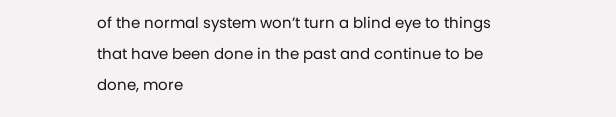of the normal system won’t turn a blind eye to things that have been done in the past and continue to be done, more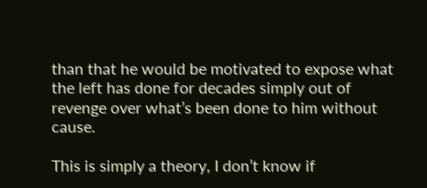than that he would be motivated to expose what the left has done for decades simply out of revenge over what’s been done to him without cause.

This is simply a theory, I don’t know if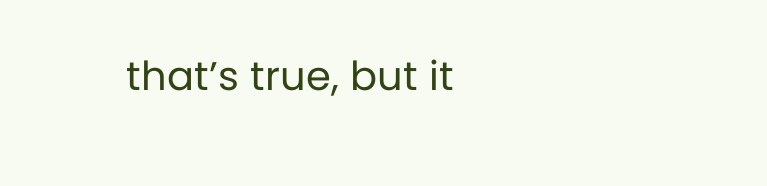that’s true, but it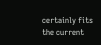certainly fits the current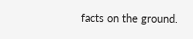facts on the ground.